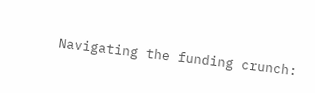Navigating the funding crunch: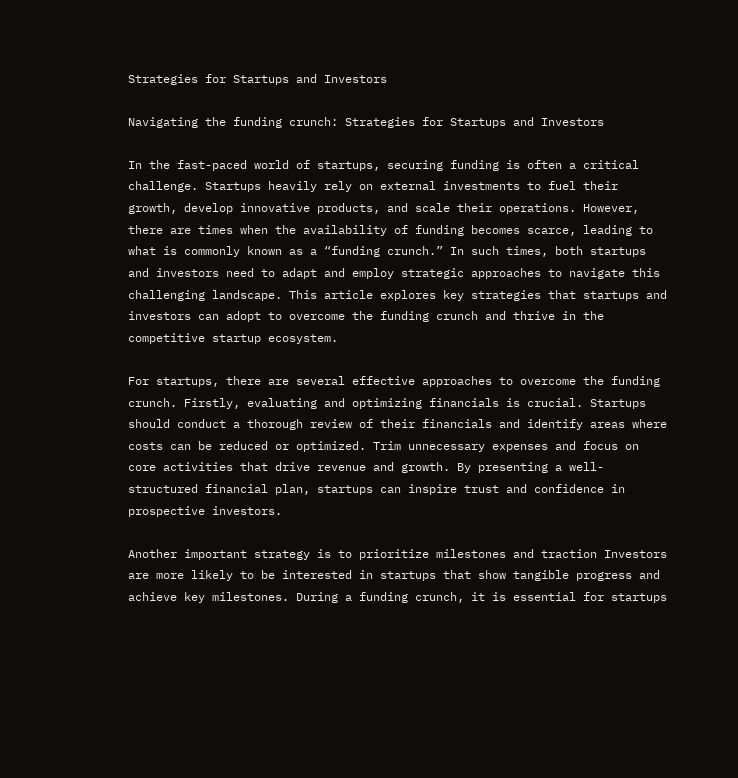Strategies for Startups and Investors

Navigating the funding crunch: Strategies for Startups and Investors

In the fast-paced world of startups, securing funding is often a critical challenge. Startups heavily rely on external investments to fuel their growth, develop innovative products, and scale their operations. However, there are times when the availability of funding becomes scarce, leading to what is commonly known as a “funding crunch.” In such times, both startups and investors need to adapt and employ strategic approaches to navigate this challenging landscape. This article explores key strategies that startups and investors can adopt to overcome the funding crunch and thrive in the competitive startup ecosystem.

For startups, there are several effective approaches to overcome the funding crunch. Firstly, evaluating and optimizing financials is crucial. Startups should conduct a thorough review of their financials and identify areas where costs can be reduced or optimized. Trim unnecessary expenses and focus on core activities that drive revenue and growth. By presenting a well-structured financial plan, startups can inspire trust and confidence in prospective investors.

Another important strategy is to prioritize milestones and traction Investors are more likely to be interested in startups that show tangible progress and achieve key milestones. During a funding crunch, it is essential for startups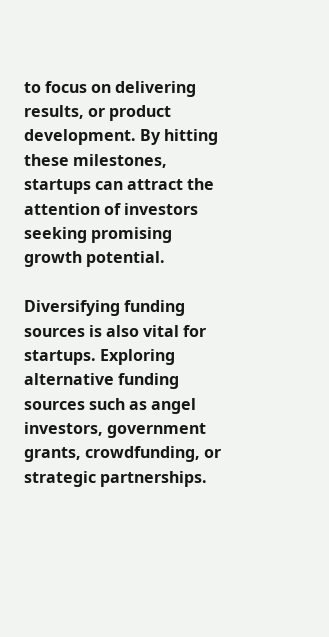to focus on delivering results, or product development. By hitting these milestones, startups can attract the attention of investors seeking promising growth potential.

Diversifying funding sources is also vital for startups. Exploring alternative funding sources such as angel investors, government grants, crowdfunding, or strategic partnerships.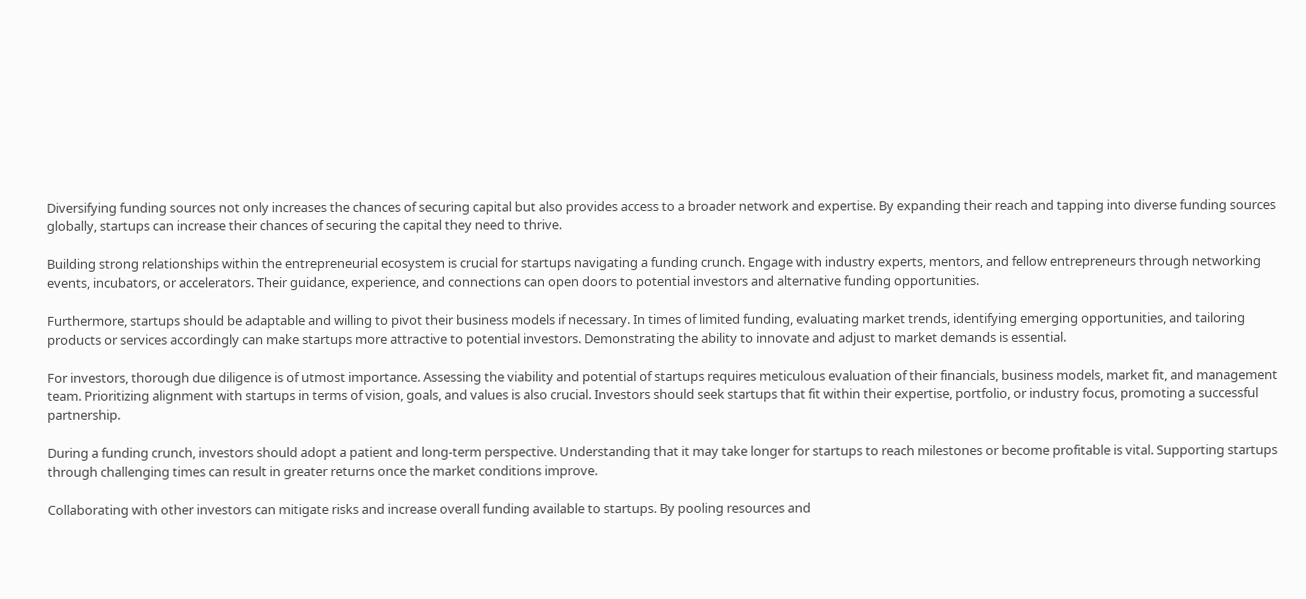Diversifying funding sources not only increases the chances of securing capital but also provides access to a broader network and expertise. By expanding their reach and tapping into diverse funding sources globally, startups can increase their chances of securing the capital they need to thrive.

Building strong relationships within the entrepreneurial ecosystem is crucial for startups navigating a funding crunch. Engage with industry experts, mentors, and fellow entrepreneurs through networking events, incubators, or accelerators. Their guidance, experience, and connections can open doors to potential investors and alternative funding opportunities.

Furthermore, startups should be adaptable and willing to pivot their business models if necessary. In times of limited funding, evaluating market trends, identifying emerging opportunities, and tailoring products or services accordingly can make startups more attractive to potential investors. Demonstrating the ability to innovate and adjust to market demands is essential.

For investors, thorough due diligence is of utmost importance. Assessing the viability and potential of startups requires meticulous evaluation of their financials, business models, market fit, and management team. Prioritizing alignment with startups in terms of vision, goals, and values is also crucial. Investors should seek startups that fit within their expertise, portfolio, or industry focus, promoting a successful partnership.

During a funding crunch, investors should adopt a patient and long-term perspective. Understanding that it may take longer for startups to reach milestones or become profitable is vital. Supporting startups through challenging times can result in greater returns once the market conditions improve.

Collaborating with other investors can mitigate risks and increase overall funding available to startups. By pooling resources and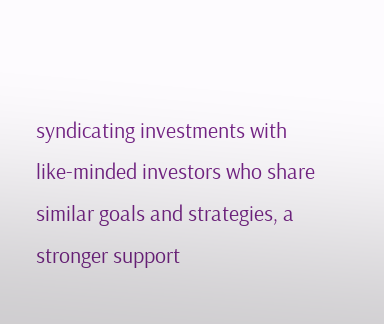syndicating investments with like-minded investors who share similar goals and strategies, a stronger support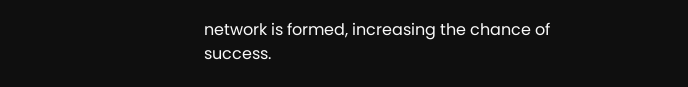network is formed, increasing the chance of success.